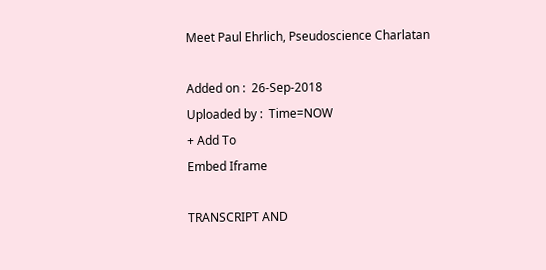Meet Paul Ehrlich, Pseudoscience Charlatan

Added on :  26-Sep-2018
Uploaded by :  Time=NOW
+ Add To
Embed Iframe

TRANSCRIPT AND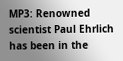MP3: Renowned scientist Paul Ehrlich has been in the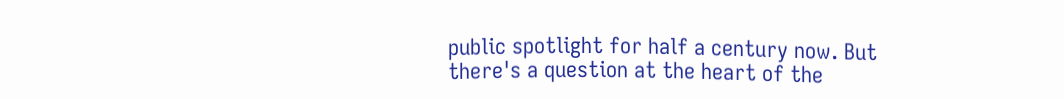public spotlight for half a century now. But there's a question at the heart of the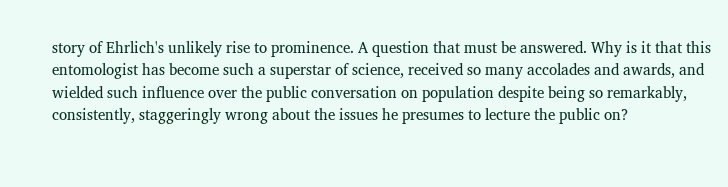story of Ehrlich's unlikely rise to prominence. A question that must be answered. Why is it that this entomologist has become such a superstar of science, received so many accolades and awards, and wielded such influence over the public conversation on population despite being so remarkably, consistently, staggeringly wrong about the issues he presumes to lecture the public on?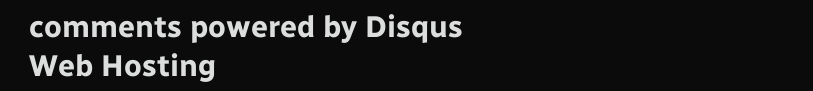comments powered by Disqus
Web Hosting